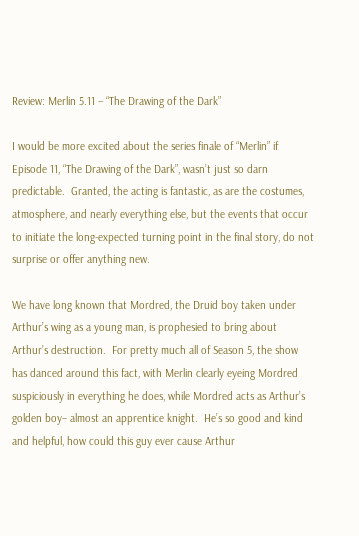Review: Merlin 5.11 – “The Drawing of the Dark”

I would be more excited about the series finale of “Merlin” if Episode 11, “The Drawing of the Dark”, wasn’t just so darn predictable.  Granted, the acting is fantastic, as are the costumes, atmosphere, and nearly everything else, but the events that occur to initiate the long-expected turning point in the final story, do not surprise or offer anything new.

We have long known that Mordred, the Druid boy taken under Arthur’s wing as a young man, is prophesied to bring about Arthur’s destruction.  For pretty much all of Season 5, the show has danced around this fact, with Merlin clearly eyeing Mordred suspiciously in everything he does, while Mordred acts as Arthur’s golden boy– almost an apprentice knight.  He’s so good and kind and helpful, how could this guy ever cause Arthur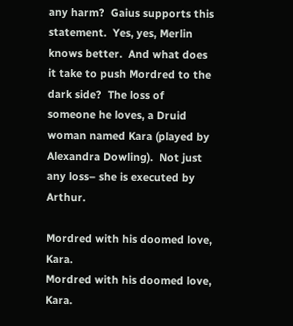any harm?  Gaius supports this statement.  Yes, yes, Merlin knows better.  And what does it take to push Mordred to the dark side?  The loss of someone he loves, a Druid woman named Kara (played by Alexandra Dowling).  Not just any loss– she is executed by Arthur.

Mordred with his doomed love, Kara.
Mordred with his doomed love, Kara.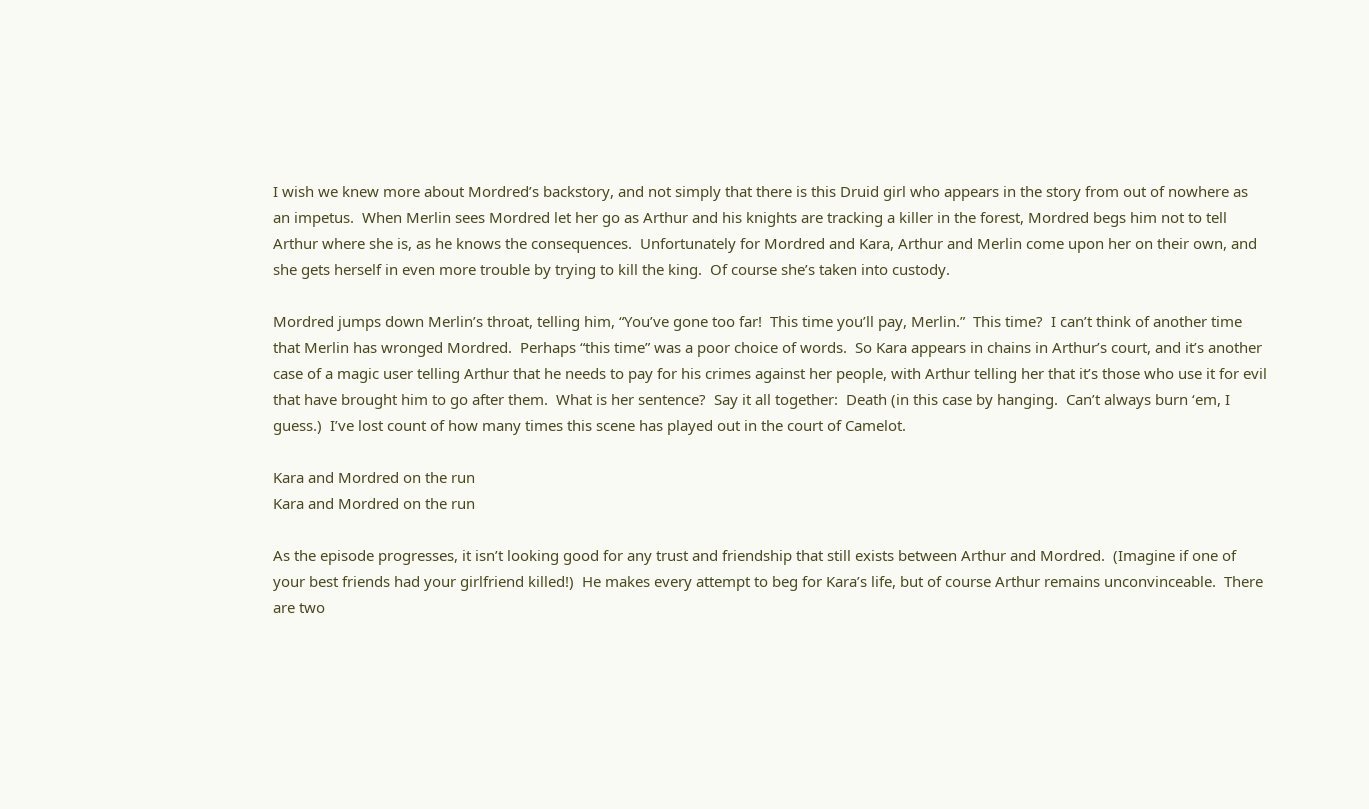I wish we knew more about Mordred’s backstory, and not simply that there is this Druid girl who appears in the story from out of nowhere as an impetus.  When Merlin sees Mordred let her go as Arthur and his knights are tracking a killer in the forest, Mordred begs him not to tell Arthur where she is, as he knows the consequences.  Unfortunately for Mordred and Kara, Arthur and Merlin come upon her on their own, and she gets herself in even more trouble by trying to kill the king.  Of course she’s taken into custody.

Mordred jumps down Merlin’s throat, telling him, “You’ve gone too far!  This time you’ll pay, Merlin.”  This time?  I can’t think of another time that Merlin has wronged Mordred.  Perhaps “this time” was a poor choice of words.  So Kara appears in chains in Arthur’s court, and it’s another case of a magic user telling Arthur that he needs to pay for his crimes against her people, with Arthur telling her that it’s those who use it for evil that have brought him to go after them.  What is her sentence?  Say it all together:  Death (in this case by hanging.  Can’t always burn ‘em, I guess.)  I’ve lost count of how many times this scene has played out in the court of Camelot.

Kara and Mordred on the run
Kara and Mordred on the run

As the episode progresses, it isn’t looking good for any trust and friendship that still exists between Arthur and Mordred.  (Imagine if one of your best friends had your girlfriend killed!)  He makes every attempt to beg for Kara’s life, but of course Arthur remains unconvinceable.  There are two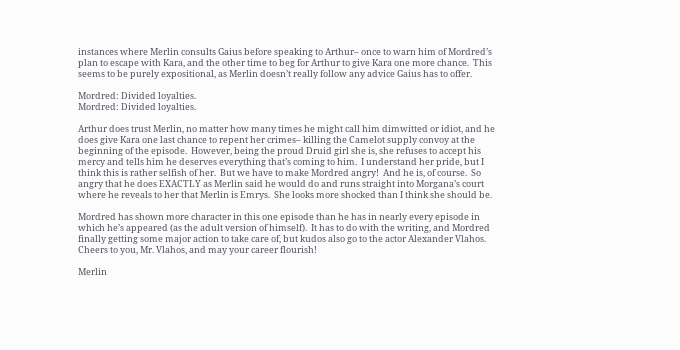instances where Merlin consults Gaius before speaking to Arthur– once to warn him of Mordred’s plan to escape with Kara, and the other time to beg for Arthur to give Kara one more chance.  This seems to be purely expositional, as Merlin doesn’t really follow any advice Gaius has to offer.

Mordred: Divided loyalties.
Mordred: Divided loyalties.

Arthur does trust Merlin, no matter how many times he might call him dimwitted or idiot, and he does give Kara one last chance to repent her crimes– killing the Camelot supply convoy at the beginning of the episode.  However, being the proud Druid girl she is, she refuses to accept his mercy and tells him he deserves everything that’s coming to him.  I understand her pride, but I think this is rather selfish of her.  But we have to make Mordred angry!  And he is, of course.  So angry that he does EXACTLY as Merlin said he would do and runs straight into Morgana’s court where he reveals to her that Merlin is Emrys.  She looks more shocked than I think she should be.

Mordred has shown more character in this one episode than he has in nearly every episode in which he’s appeared (as the adult version of himself).  It has to do with the writing, and Mordred finally getting some major action to take care of, but kudos also go to the actor Alexander Vlahos.  Cheers to you, Mr. Vlahos, and may your career flourish!

Merlin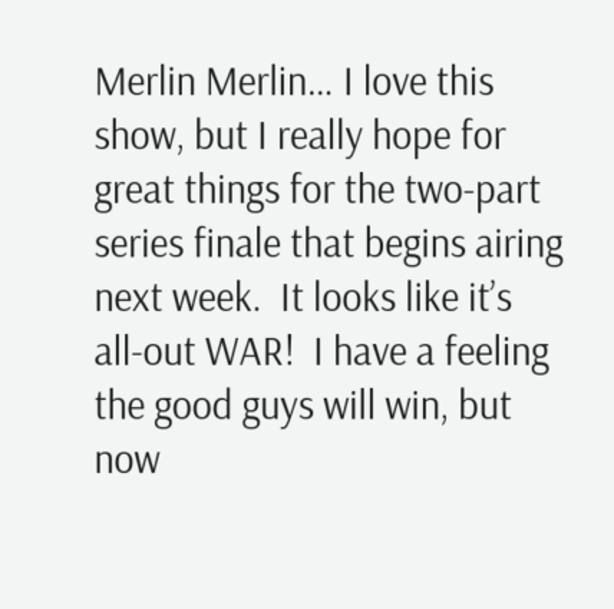Merlin Merlin… I love this show, but I really hope for great things for the two-part series finale that begins airing next week.  It looks like it’s all-out WAR!  I have a feeling the good guys will win, but now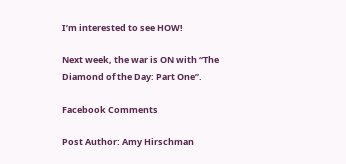I’m interested to see HOW!

Next week, the war is ON with “The Diamond of the Day: Part One”.

Facebook Comments

Post Author: Amy Hirschman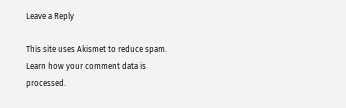Leave a Reply

This site uses Akismet to reduce spam. Learn how your comment data is processed.